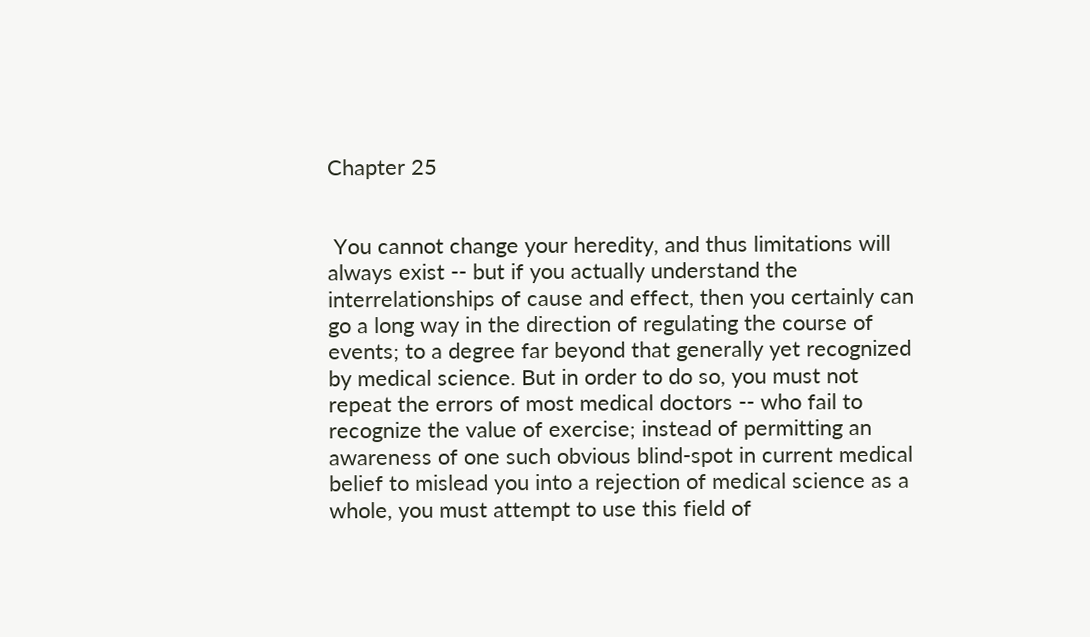Chapter 25


 You cannot change your heredity, and thus limitations will always exist -- but if you actually understand the interrelationships of cause and effect, then you certainly can go a long way in the direction of regulating the course of events; to a degree far beyond that generally yet recognized by medical science. But in order to do so, you must not repeat the errors of most medical doctors -- who fail to recognize the value of exercise; instead of permitting an awareness of one such obvious blind-spot in current medical belief to mislead you into a rejection of medical science as a whole, you must attempt to use this field of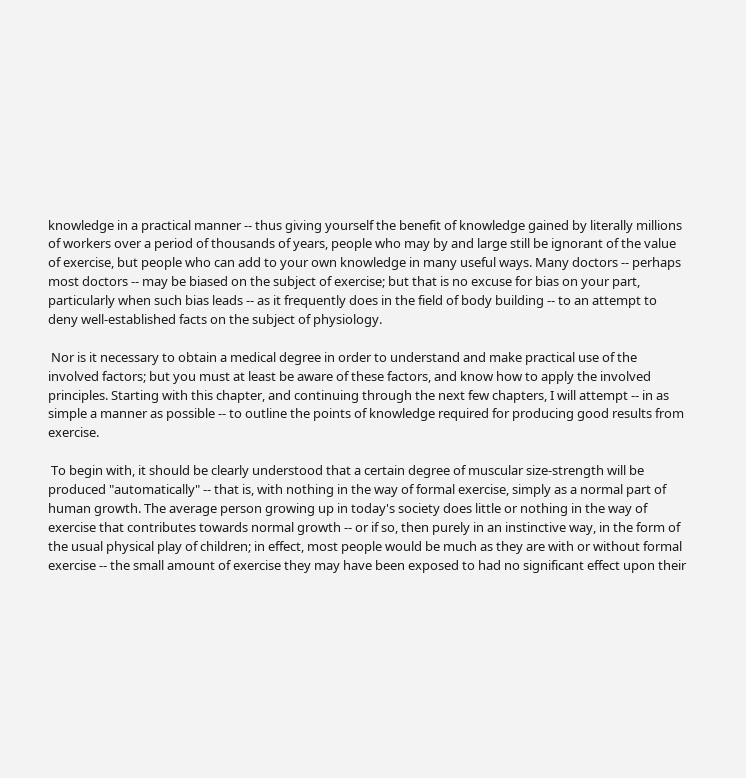knowledge in a practical manner -- thus giving yourself the benefit of knowledge gained by literally millions of workers over a period of thousands of years, people who may by and large still be ignorant of the value of exercise, but people who can add to your own knowledge in many useful ways. Many doctors -- perhaps most doctors -- may be biased on the subject of exercise; but that is no excuse for bias on your part, particularly when such bias leads -- as it frequently does in the field of body building -- to an attempt to deny well-established facts on the subject of physiology.

 Nor is it necessary to obtain a medical degree in order to understand and make practical use of the involved factors; but you must at least be aware of these factors, and know how to apply the involved principles. Starting with this chapter, and continuing through the next few chapters, I will attempt -- in as simple a manner as possible -- to outline the points of knowledge required for producing good results from exercise.

 To begin with, it should be clearly understood that a certain degree of muscular size-strength will be produced "automatically" -- that is, with nothing in the way of formal exercise, simply as a normal part of human growth. The average person growing up in today's society does little or nothing in the way of exercise that contributes towards normal growth -- or if so, then purely in an instinctive way, in the form of the usual physical play of children; in effect, most people would be much as they are with or without formal exercise -- the small amount of exercise they may have been exposed to had no significant effect upon their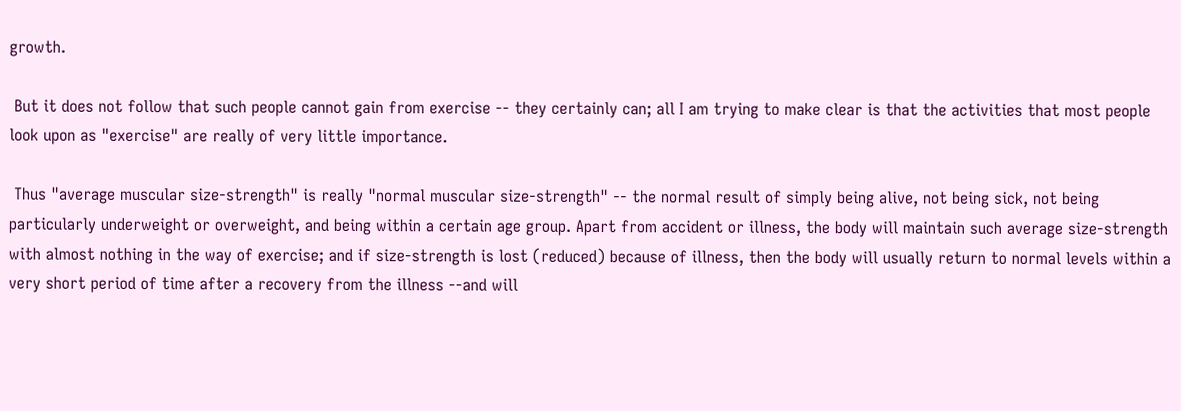growth.

 But it does not follow that such people cannot gain from exercise -- they certainly can; all I am trying to make clear is that the activities that most people look upon as "exercise" are really of very little importance.

 Thus "average muscular size-strength" is really "normal muscular size-strength" -- the normal result of simply being alive, not being sick, not being particularly underweight or overweight, and being within a certain age group. Apart from accident or illness, the body will maintain such average size-strength with almost nothing in the way of exercise; and if size-strength is lost (reduced) because of illness, then the body will usually return to normal levels within a very short period of time after a recovery from the illness --and will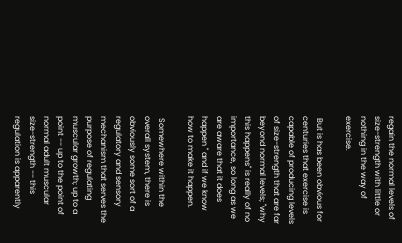regain the normal levels of size-strength with little or nothing in the way of exercise.

 But is has been obvious for centuries that exercise is capable of producing levels of size-strength that are far beyond normal levels; "why this happens" is really of no importance, so long as we are aware that it does happen '' and if we know how to make it happen.

 Somewhere within the overall system, there is obviously some sort of a regulatory and sensory mechanism that serves the purpose of regulating muscular growth; up to a point -- up to the point of normal adult muscular size-strength -- this regulation is apparently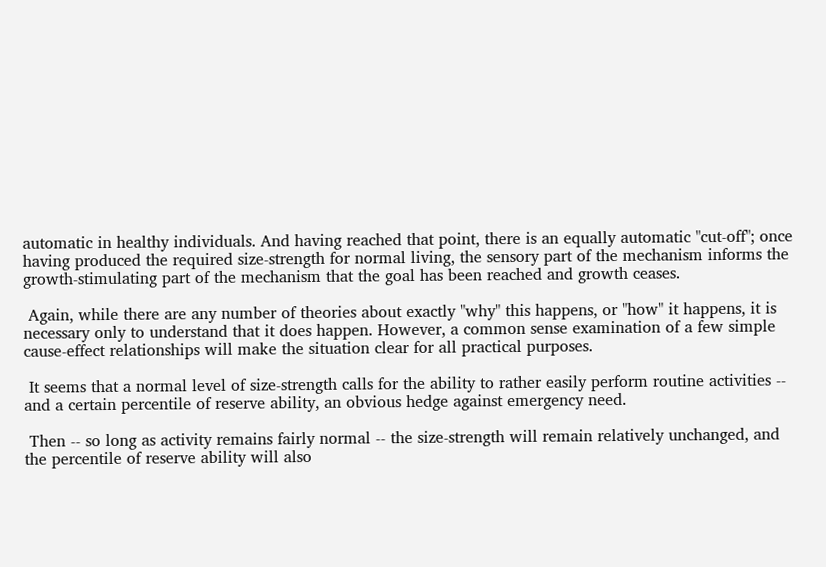automatic in healthy individuals. And having reached that point, there is an equally automatic "cut-off"; once having produced the required size-strength for normal living, the sensory part of the mechanism informs the growth-stimulating part of the mechanism that the goal has been reached and growth ceases.

 Again, while there are any number of theories about exactly "why" this happens, or "how" it happens, it is necessary only to understand that it does happen. However, a common sense examination of a few simple cause-effect relationships will make the situation clear for all practical purposes.

 It seems that a normal level of size-strength calls for the ability to rather easily perform routine activities -- and a certain percentile of reserve ability, an obvious hedge against emergency need.

 Then -- so long as activity remains fairly normal -- the size-strength will remain relatively unchanged, and the percentile of reserve ability will also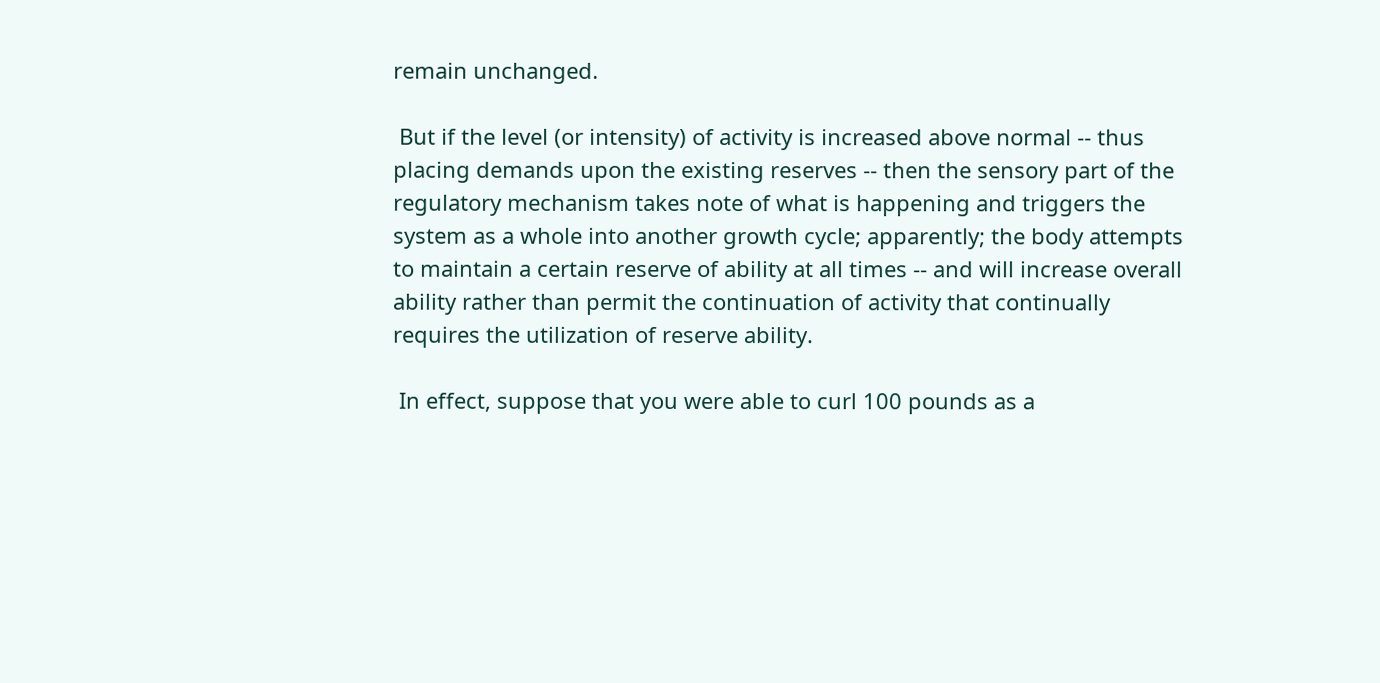remain unchanged.

 But if the level (or intensity) of activity is increased above normal -- thus placing demands upon the existing reserves -- then the sensory part of the regulatory mechanism takes note of what is happening and triggers the system as a whole into another growth cycle; apparently; the body attempts to maintain a certain reserve of ability at all times -- and will increase overall ability rather than permit the continuation of activity that continually requires the utilization of reserve ability.

 In effect, suppose that you were able to curl 100 pounds as a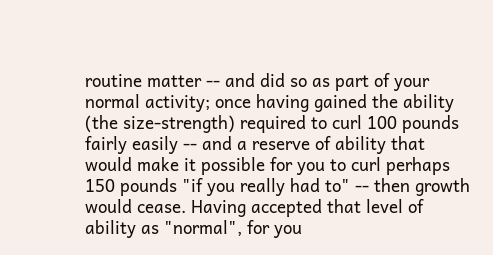routine matter -- and did so as part of your normal activity; once having gained the ability (the size-strength) required to curl 100 pounds fairly easily -- and a reserve of ability that would make it possible for you to curl perhaps 150 pounds "if you really had to" -- then growth would cease. Having accepted that level of ability as "normal", for you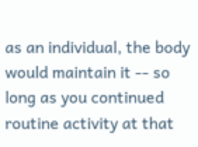as an individual, the body would maintain it -- so long as you continued routine activity at that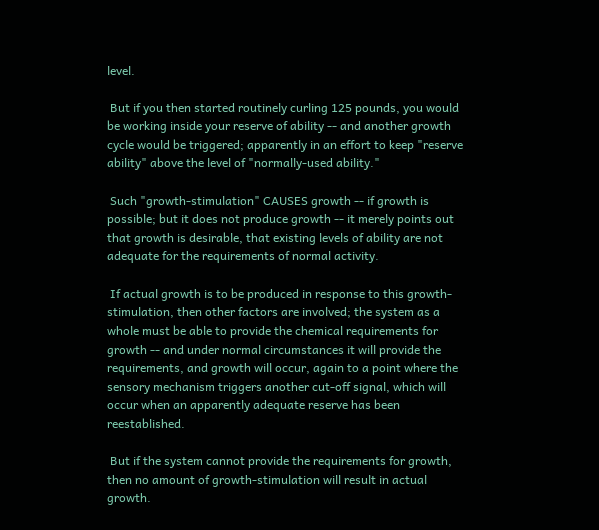level.

 But if you then started routinely curling 125 pounds, you would be working inside your reserve of ability -- and another growth cycle would be triggered; apparently in an effort to keep "reserve ability" above the level of "normally-used ability."

 Such "growth-stimulation" CAUSES growth -- if growth is possible; but it does not produce growth -- it merely points out that growth is desirable, that existing levels of ability are not adequate for the requirements of normal activity.

 If actual growth is to be produced in response to this growth-stimulation, then other factors are involved; the system as a whole must be able to provide the chemical requirements for growth -- and under normal circumstances it will provide the requirements, and growth will occur, again to a point where the sensory mechanism triggers another cut-off signal, which will occur when an apparently adequate reserve has been reestablished.

 But if the system cannot provide the requirements for growth, then no amount of growth-stimulation will result in actual growth.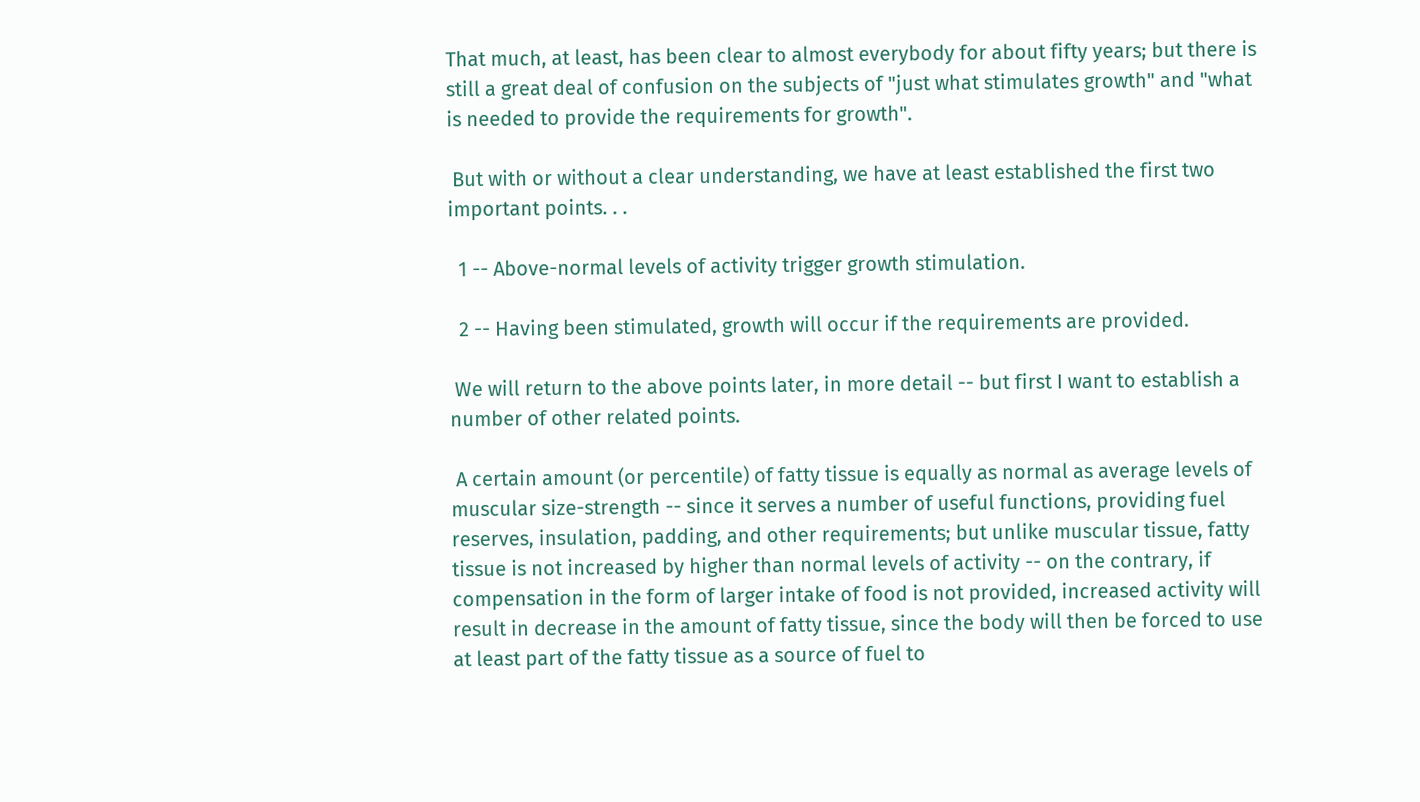That much, at least, has been clear to almost everybody for about fifty years; but there is still a great deal of confusion on the subjects of "just what stimulates growth" and "what is needed to provide the requirements for growth".

 But with or without a clear understanding, we have at least established the first two important points. . .

  1 -- Above-normal levels of activity trigger growth stimulation.

  2 -- Having been stimulated, growth will occur if the requirements are provided.

 We will return to the above points later, in more detail -- but first I want to establish a number of other related points.

 A certain amount (or percentile) of fatty tissue is equally as normal as average levels of muscular size-strength -- since it serves a number of useful functions, providing fuel reserves, insulation, padding, and other requirements; but unlike muscular tissue, fatty tissue is not increased by higher than normal levels of activity -- on the contrary, if compensation in the form of larger intake of food is not provided, increased activity will result in decrease in the amount of fatty tissue, since the body will then be forced to use at least part of the fatty tissue as a source of fuel to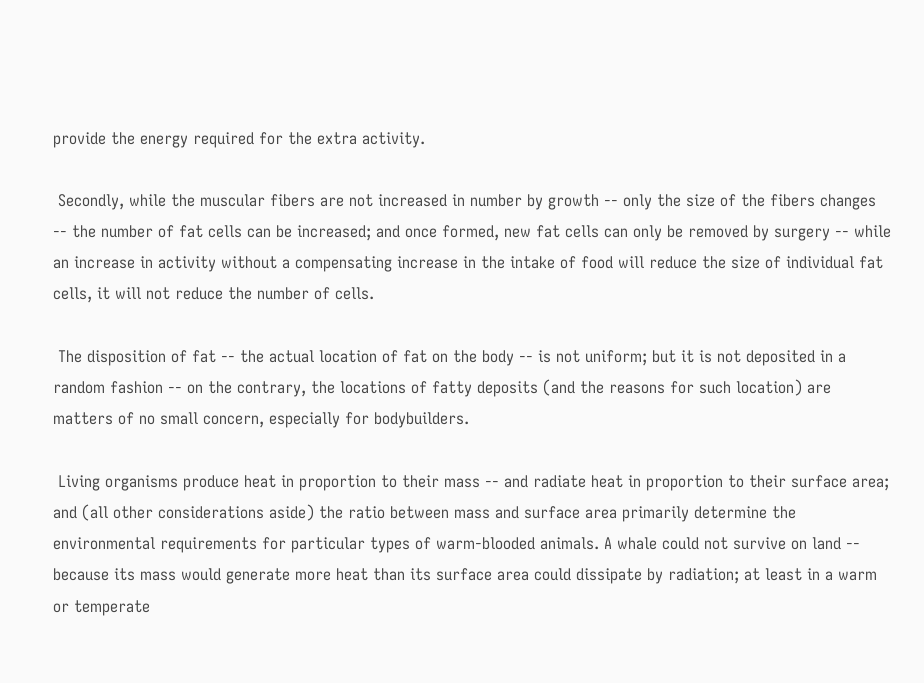provide the energy required for the extra activity.

 Secondly, while the muscular fibers are not increased in number by growth -- only the size of the fibers changes -- the number of fat cells can be increased; and once formed, new fat cells can only be removed by surgery -- while an increase in activity without a compensating increase in the intake of food will reduce the size of individual fat cells, it will not reduce the number of cells.

 The disposition of fat -- the actual location of fat on the body -- is not uniform; but it is not deposited in a random fashion -- on the contrary, the locations of fatty deposits (and the reasons for such location) are matters of no small concern, especially for bodybuilders.

 Living organisms produce heat in proportion to their mass -- and radiate heat in proportion to their surface area; and (all other considerations aside) the ratio between mass and surface area primarily determine the environmental requirements for particular types of warm-blooded animals. A whale could not survive on land -- because its mass would generate more heat than its surface area could dissipate by radiation; at least in a warm or temperate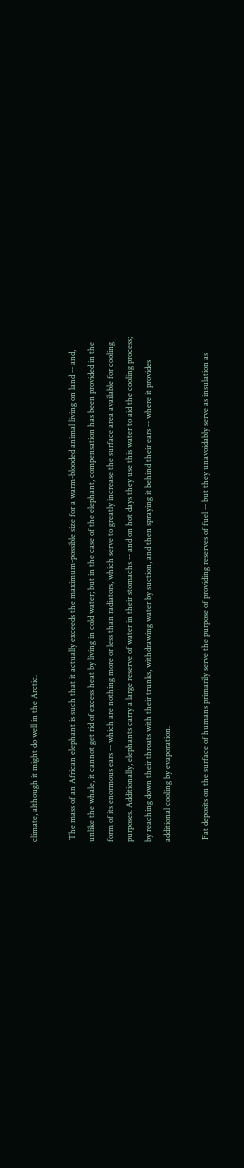climate, although it might do well in the Arctic.

 The mass of an African elephant is such that it actually exceeds the maximum-possible size for a warm-blooded animal living on land -- and, unlike the whale, it cannot get rid of excess heat by living in cold water; but in the case of the elephant, compensation has been provided in the form of its enormous ears -- which are nothing more or less than radiators, which serve to greatly increase the surface area available for cooling purposes. Additionally, elephants carry a large reserve of water in their stomachs -- and on hot days they use this water to aid the cooling process; by reaching down their throats with their trunks, withdrawing water by suction, and then spraying it behind their ears -- where it provides additional cooling by evaporation.

 Fat deposits on the surface of humans primarily serve the purpose of providing reserves of fuel -- but they unavoidably serve as insulation as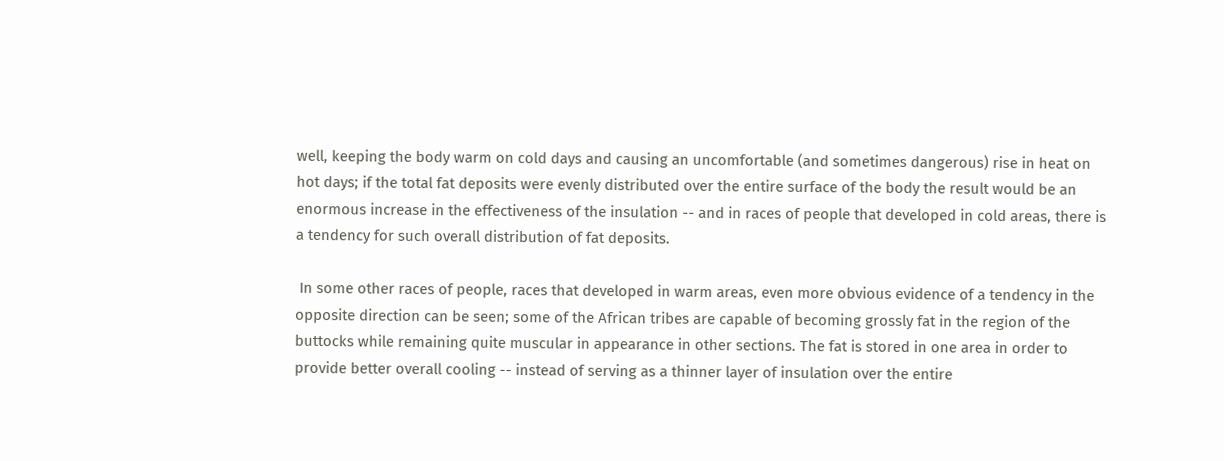well, keeping the body warm on cold days and causing an uncomfortable (and sometimes dangerous) rise in heat on hot days; if the total fat deposits were evenly distributed over the entire surface of the body the result would be an enormous increase in the effectiveness of the insulation -- and in races of people that developed in cold areas, there is a tendency for such overall distribution of fat deposits.

 In some other races of people, races that developed in warm areas, even more obvious evidence of a tendency in the opposite direction can be seen; some of the African tribes are capable of becoming grossly fat in the region of the buttocks while remaining quite muscular in appearance in other sections. The fat is stored in one area in order to provide better overall cooling -- instead of serving as a thinner layer of insulation over the entire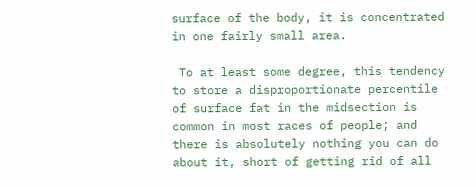surface of the body, it is concentrated in one fairly small area.

 To at least some degree, this tendency to store a disproportionate percentile of surface fat in the midsection is common in most races of people; and there is absolutely nothing you can do about it, short of getting rid of all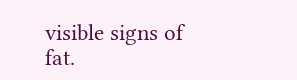visible signs of fat.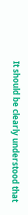It should be clearly understood that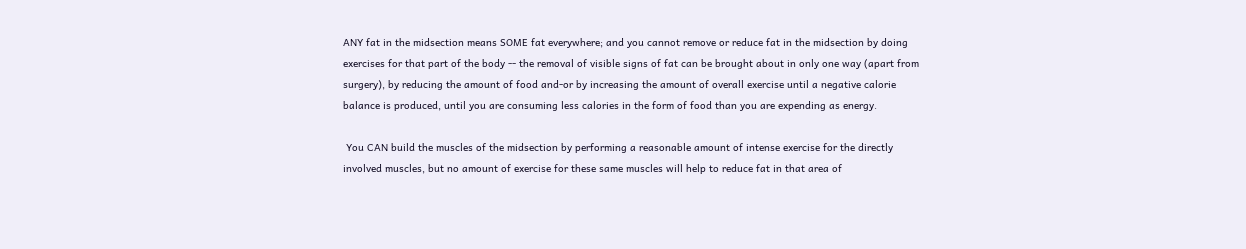ANY fat in the midsection means SOME fat everywhere; and you cannot remove or reduce fat in the midsection by doing exercises for that part of the body -- the removal of visible signs of fat can be brought about in only one way (apart from surgery), by reducing the amount of food and-or by increasing the amount of overall exercise until a negative calorie balance is produced, until you are consuming less calories in the form of food than you are expending as energy.

 You CAN build the muscles of the midsection by performing a reasonable amount of intense exercise for the directly involved muscles, but no amount of exercise for these same muscles will help to reduce fat in that area of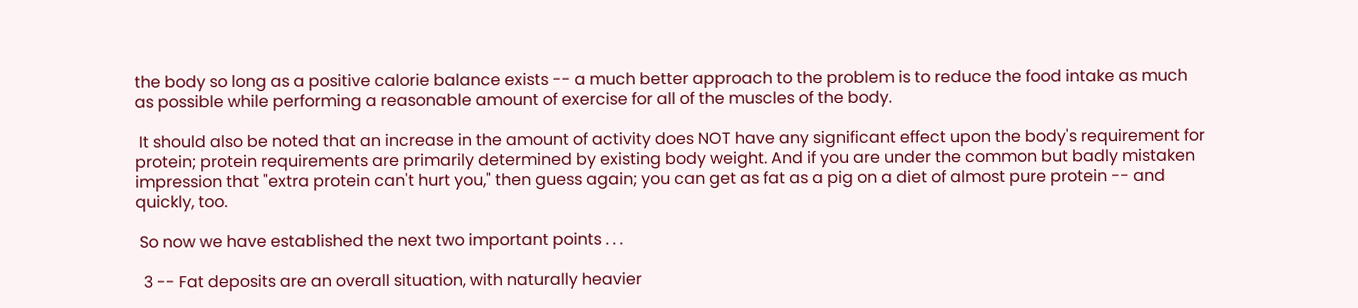the body so long as a positive calorie balance exists -- a much better approach to the problem is to reduce the food intake as much as possible while performing a reasonable amount of exercise for all of the muscles of the body.

 It should also be noted that an increase in the amount of activity does NOT have any significant effect upon the body's requirement for protein; protein requirements are primarily determined by existing body weight. And if you are under the common but badly mistaken impression that "extra protein can't hurt you," then guess again; you can get as fat as a pig on a diet of almost pure protein -- and quickly, too.

 So now we have established the next two important points . . .

  3 -- Fat deposits are an overall situation, with naturally heavier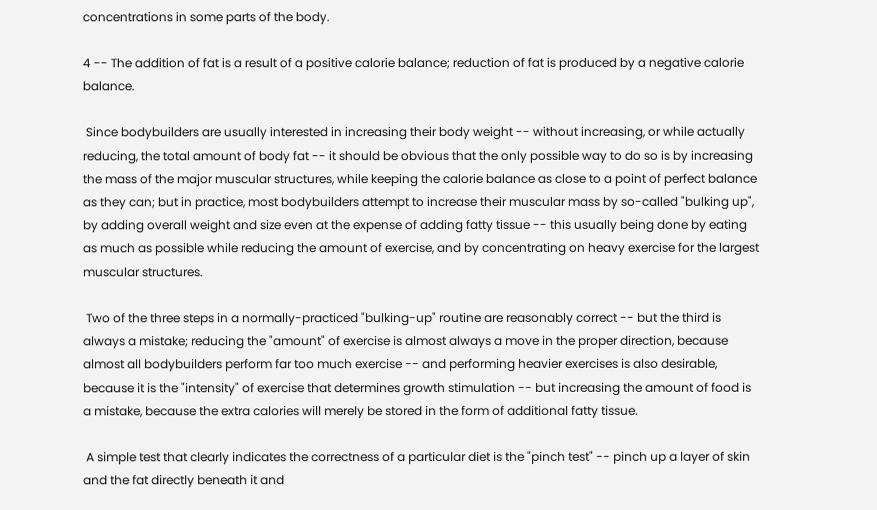concentrations in some parts of the body.

4 -- The addition of fat is a result of a positive calorie balance; reduction of fat is produced by a negative calorie balance.

 Since bodybuilders are usually interested in increasing their body weight -- without increasing, or while actually reducing, the total amount of body fat -- it should be obvious that the only possible way to do so is by increasing the mass of the major muscular structures, while keeping the calorie balance as close to a point of perfect balance as they can; but in practice, most bodybuilders attempt to increase their muscular mass by so-called "bulking up", by adding overall weight and size even at the expense of adding fatty tissue -- this usually being done by eating as much as possible while reducing the amount of exercise, and by concentrating on heavy exercise for the largest muscular structures.

 Two of the three steps in a normally-practiced "bulking-up" routine are reasonably correct -- but the third is always a mistake; reducing the "amount" of exercise is almost always a move in the proper direction, because almost all bodybuilders perform far too much exercise -- and performing heavier exercises is also desirable, because it is the "intensity" of exercise that determines growth stimulation -- but increasing the amount of food is a mistake, because the extra calories will merely be stored in the form of additional fatty tissue.

 A simple test that clearly indicates the correctness of a particular diet is the "pinch test" -- pinch up a layer of skin and the fat directly beneath it and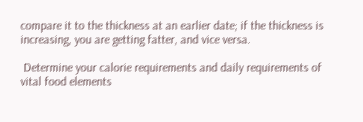compare it to the thickness at an earlier date; if the thickness is increasing, you are getting fatter, and vice versa.

 Determine your calorie requirements and daily requirements of vital food elements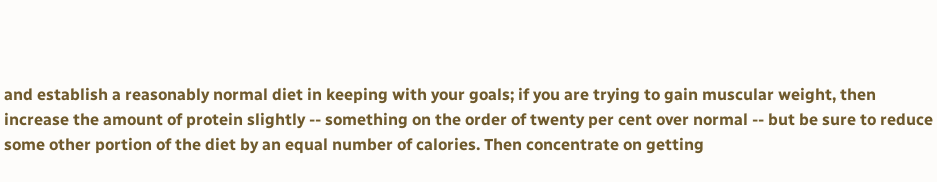and establish a reasonably normal diet in keeping with your goals; if you are trying to gain muscular weight, then increase the amount of protein slightly -- something on the order of twenty per cent over normal -- but be sure to reduce some other portion of the diet by an equal number of calories. Then concentrate on getting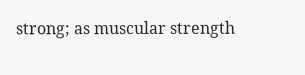strong; as muscular strength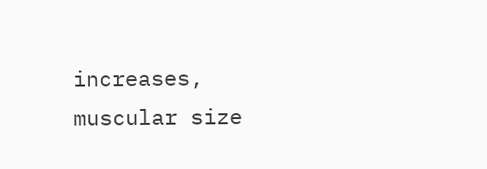increases, muscular size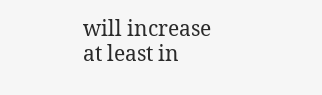will increase at least in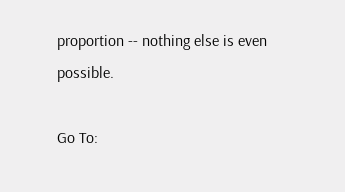proportion -- nothing else is even possible.

Go To: